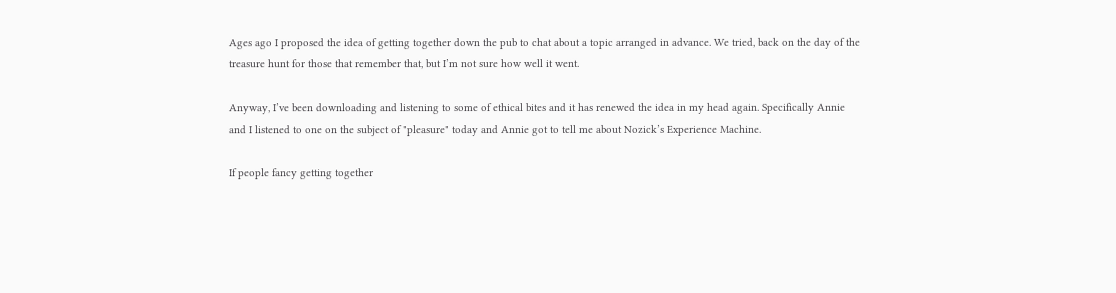Ages ago I proposed the idea of getting together down the pub to chat about a topic arranged in advance. We tried, back on the day of the treasure hunt for those that remember that, but I’m not sure how well it went.

Anyway, I’ve been downloading and listening to some of ethical bites and it has renewed the idea in my head again. Specifically Annie and I listened to one on the subject of "pleasure" today and Annie got to tell me about Nozick’s Experience Machine.

If people fancy getting together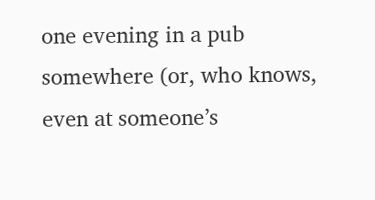one evening in a pub somewhere (or, who knows, even at someone’s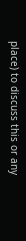place) to discuss this or any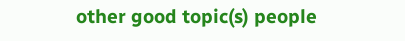other good topic(s) people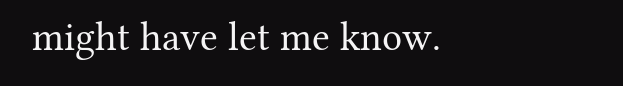might have let me know.